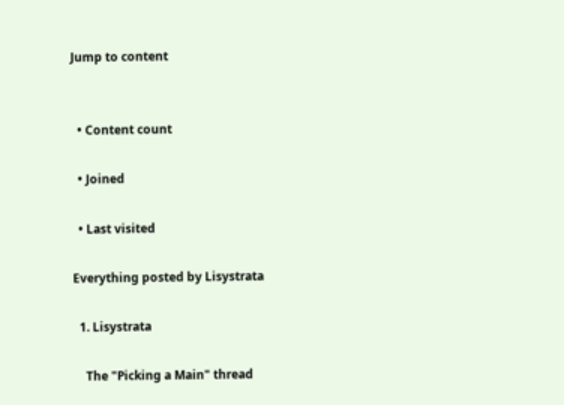Jump to content


  • Content count

  • Joined

  • Last visited

Everything posted by Lisystrata

  1. Lisystrata

    The "Picking a Main" thread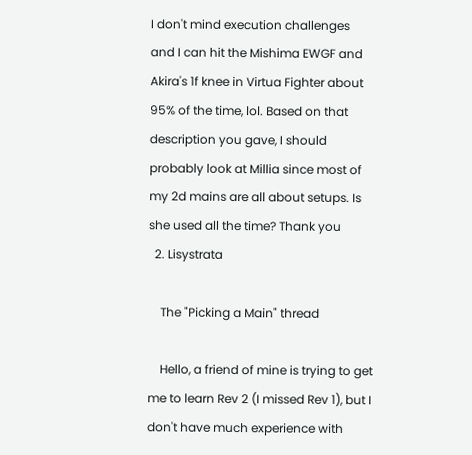I don't mind execution challenges and I can hit the Mishima EWGF and Akira's 1f knee in Virtua Fighter about 95% of the time, lol. Based on that description you gave, I should probably look at Millia since most of my 2d mains are all about setups. Is she used all the time? Thank you
  2. Lisystrata

    The "Picking a Main" thread

    Hello, a friend of mine is trying to get me to learn Rev 2 (I missed Rev 1), but I don't have much experience with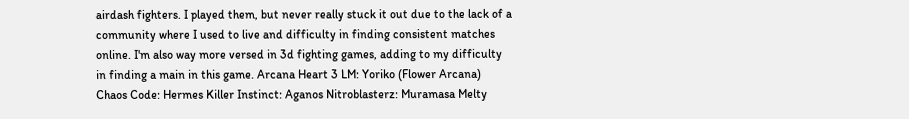airdash fighters. I played them, but never really stuck it out due to the lack of a community where I used to live and difficulty in finding consistent matches online. I'm also way more versed in 3d fighting games, adding to my difficulty in finding a main in this game. Arcana Heart 3 LM: Yoriko (Flower Arcana) Chaos Code: Hermes Killer Instinct: Aganos Nitroblasterz: Muramasa Melty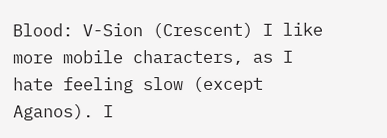Blood: V-Sion (Crescent) I like more mobile characters, as I hate feeling slow (except Aganos). I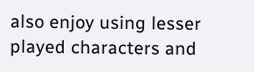also enjoy using lesser played characters and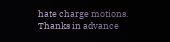hate charge motions. Thanks in advance